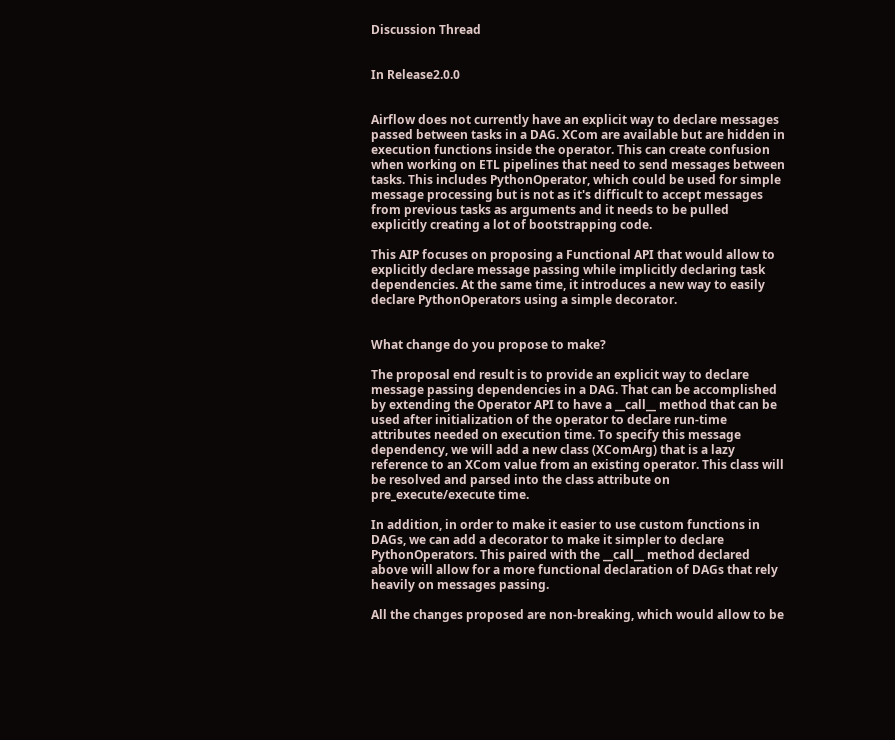Discussion Thread


In Release2.0.0


Airflow does not currently have an explicit way to declare messages passed between tasks in a DAG. XCom are available but are hidden in execution functions inside the operator. This can create confusion when working on ETL pipelines that need to send messages between tasks. This includes PythonOperator, which could be used for simple message processing but is not as it's difficult to accept messages from previous tasks as arguments and it needs to be pulled explicitly creating a lot of bootstrapping code.

This AIP focuses on proposing a Functional API that would allow to explicitly declare message passing while implicitly declaring task dependencies. At the same time, it introduces a new way to easily declare PythonOperators using a simple decorator.


What change do you propose to make?

The proposal end result is to provide an explicit way to declare message passing dependencies in a DAG. That can be accomplished by extending the Operator API to have a __call__ method that can be used after initialization of the operator to declare run-time attributes needed on execution time. To specify this message dependency, we will add a new class (XComArg) that is a lazy reference to an XCom value from an existing operator. This class will be resolved and parsed into the class attribute on pre_execute/execute time.

In addition, in order to make it easier to use custom functions in DAGs, we can add a decorator to make it simpler to declare PythonOperators. This paired with the __call__ method declared above will allow for a more functional declaration of DAGs that rely heavily on messages passing.

All the changes proposed are non-breaking, which would allow to be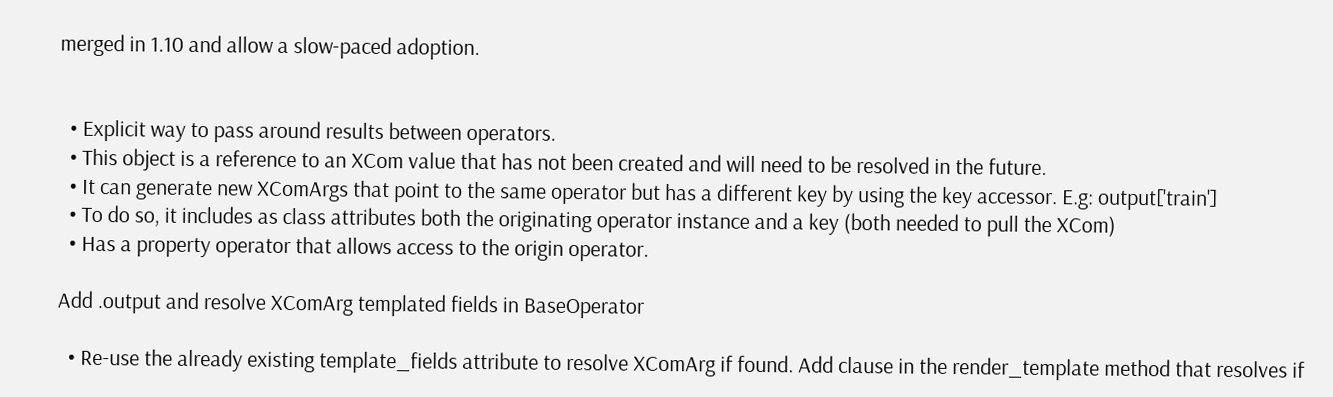merged in 1.10 and allow a slow-paced adoption.


  • Explicit way to pass around results between operators.
  • This object is a reference to an XCom value that has not been created and will need to be resolved in the future.
  • It can generate new XComArgs that point to the same operator but has a different key by using the key accessor. E.g: output['train']
  • To do so, it includes as class attributes both the originating operator instance and a key (both needed to pull the XCom)
  • Has a property operator that allows access to the origin operator.

Add .output and resolve XComArg templated fields in BaseOperator

  • Re-use the already existing template_fields attribute to resolve XComArg if found. Add clause in the render_template method that resolves if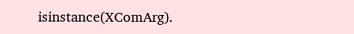isinstance(XComArg).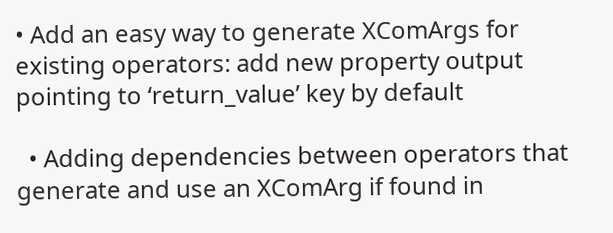• Add an easy way to generate XComArgs for existing operators: add new property output pointing to ‘return_value’ key by default

  • Adding dependencies between operators that generate and use an XComArg if found in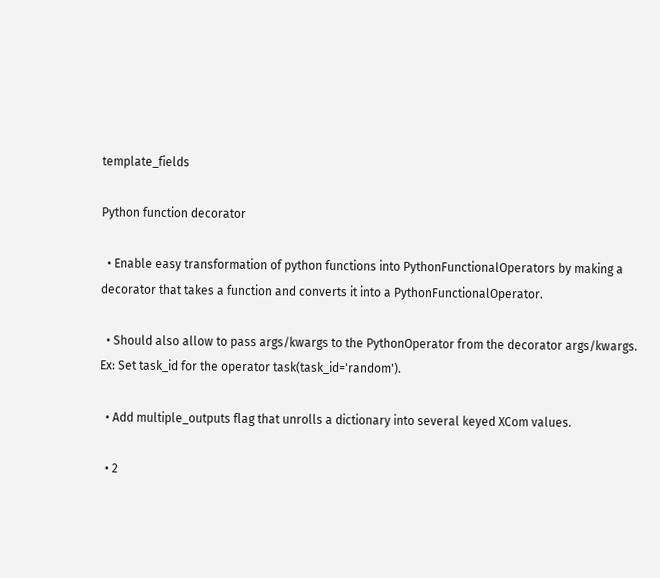template_fields

Python function decorator

  • Enable easy transformation of python functions into PythonFunctionalOperators by making a decorator that takes a function and converts it into a PythonFunctionalOperator.

  • Should also allow to pass args/kwargs to the PythonOperator from the decorator args/kwargs. Ex: Set task_id for the operator task(task_id='random').

  • Add multiple_outputs flag that unrolls a dictionary into several keyed XCom values.

  • 2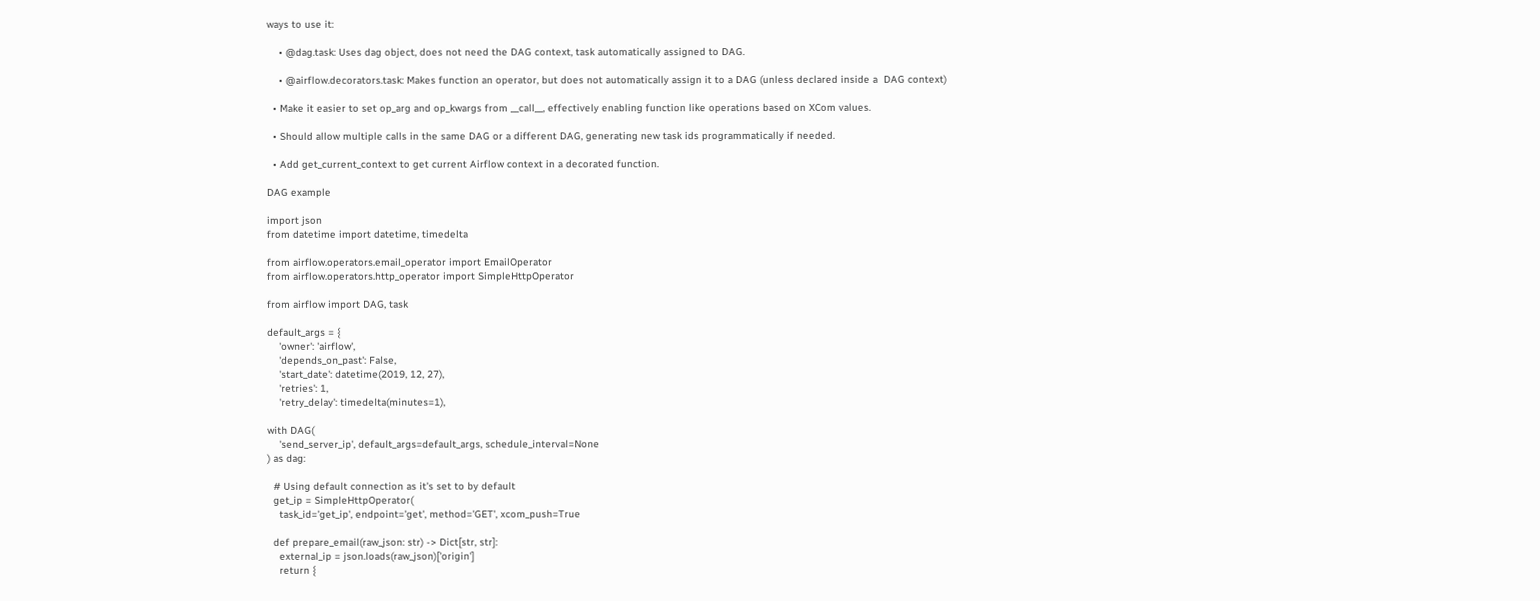ways to use it:

    • @dag.task: Uses dag object, does not need the DAG context, task automatically assigned to DAG.

    • @airflow.decorators.task: Makes function an operator, but does not automatically assign it to a DAG (unless declared inside a  DAG context)

  • Make it easier to set op_arg and op_kwargs from __call__, effectively enabling function like operations based on XCom values.

  • Should allow multiple calls in the same DAG or a different DAG, generating new task ids programmatically if needed.

  • Add get_current_context to get current Airflow context in a decorated function.

DAG example

import json
from datetime import datetime, timedelta

from airflow.operators.email_operator import EmailOperator
from airflow.operators.http_operator import SimpleHttpOperator

from airflow import DAG, task

default_args = {
    'owner': 'airflow',
    'depends_on_past': False,
    'start_date': datetime(2019, 12, 27),
    'retries': 1,
    'retry_delay': timedelta(minutes=1),

with DAG(
    'send_server_ip', default_args=default_args, schedule_interval=None
) as dag:

  # Using default connection as it's set to by default
  get_ip = SimpleHttpOperator(
    task_id='get_ip', endpoint='get', method='GET', xcom_push=True

  def prepare_email(raw_json: str) -> Dict[str, str]:
    external_ip = json.loads(raw_json)['origin']
    return {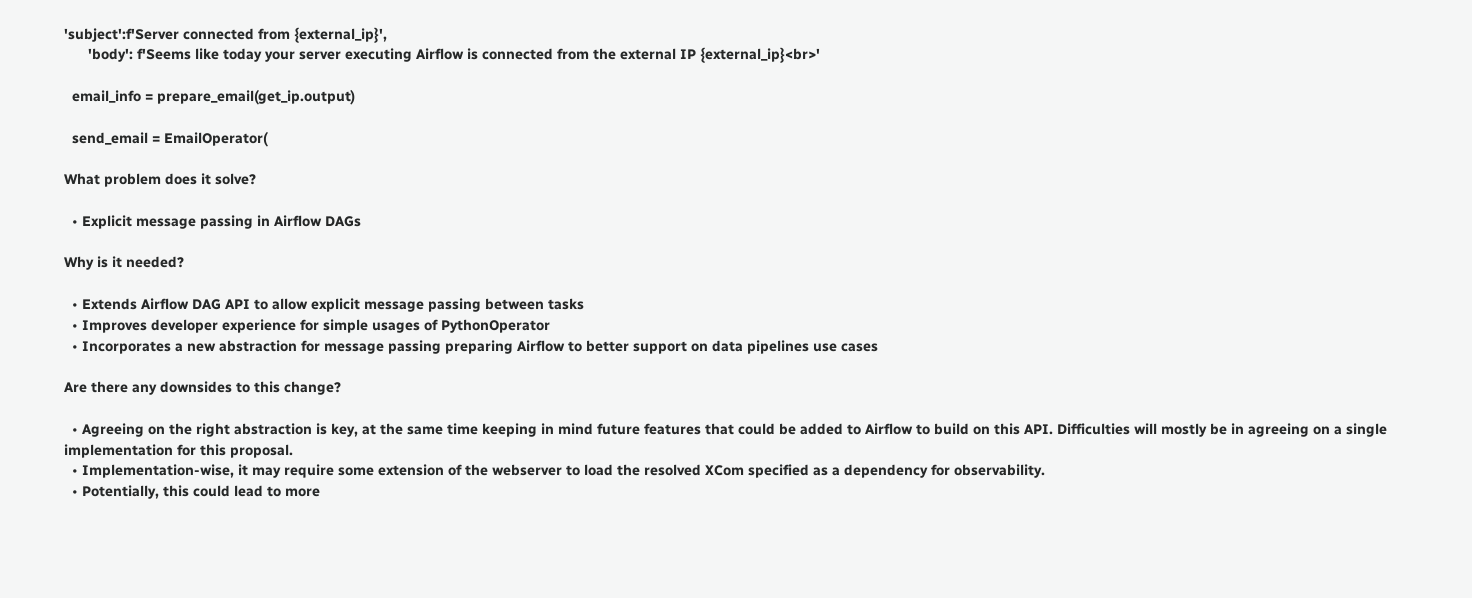'subject':f'Server connected from {external_ip}',
      'body': f'Seems like today your server executing Airflow is connected from the external IP {external_ip}<br>'

  email_info = prepare_email(get_ip.output)

  send_email = EmailOperator(

What problem does it solve?

  • Explicit message passing in Airflow DAGs

Why is it needed?

  • Extends Airflow DAG API to allow explicit message passing between tasks
  • Improves developer experience for simple usages of PythonOperator
  • Incorporates a new abstraction for message passing preparing Airflow to better support on data pipelines use cases

Are there any downsides to this change?

  • Agreeing on the right abstraction is key, at the same time keeping in mind future features that could be added to Airflow to build on this API. Difficulties will mostly be in agreeing on a single implementation for this proposal.
  • Implementation-wise, it may require some extension of the webserver to load the resolved XCom specified as a dependency for observability.
  • Potentially, this could lead to more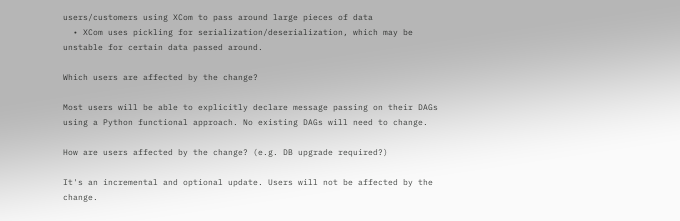users/customers using XCom to pass around large pieces of data
  • XCom uses pickling for serialization/deserialization, which may be unstable for certain data passed around.

Which users are affected by the change?

Most users will be able to explicitly declare message passing on their DAGs using a Python functional approach. No existing DAGs will need to change.

How are users affected by the change? (e.g. DB upgrade required?)

It's an incremental and optional update. Users will not be affected by the change.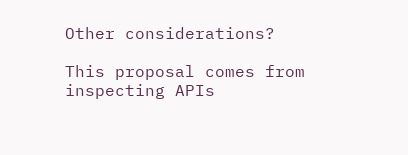Other considerations?

This proposal comes from inspecting APIs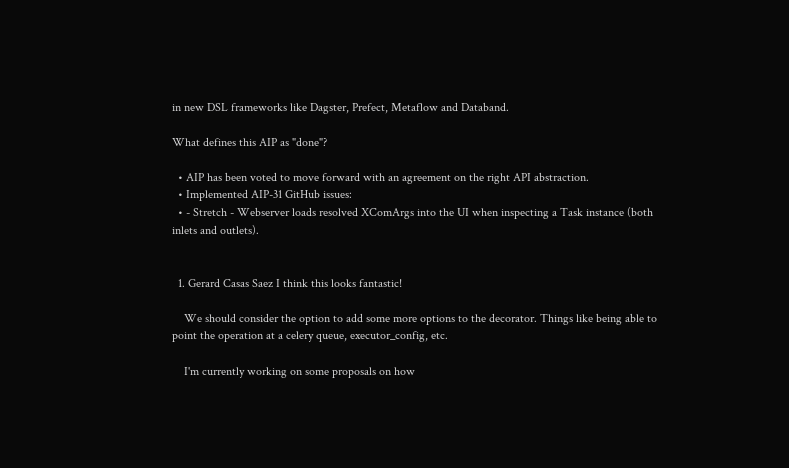in new DSL frameworks like Dagster, Prefect, Metaflow and Databand.

What defines this AIP as "done"?

  • AIP has been voted to move forward with an agreement on the right API abstraction.
  • Implemented AIP-31 GitHub issues:
  • - Stretch - Webserver loads resolved XComArgs into the UI when inspecting a Task instance (both inlets and outlets).


  1. Gerard Casas Saez I think this looks fantastic!

    We should consider the option to add some more options to the decorator. Things like being able to point the operation at a celery queue, executor_config, etc.

    I'm currently working on some proposals on how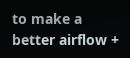to make a better airflow +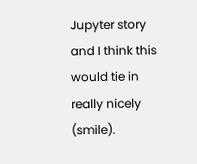Jupyter story and I think this would tie in really nicely (smile).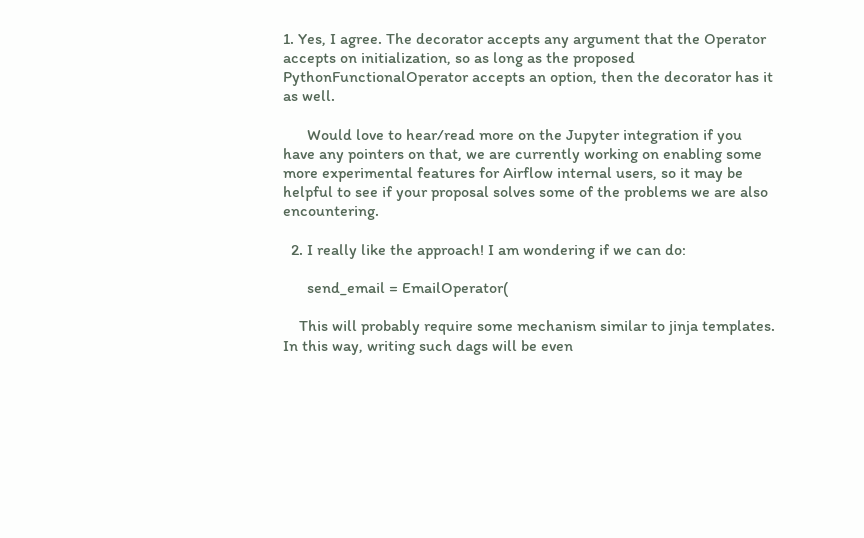1. Yes, I agree. The decorator accepts any argument that the Operator accepts on initialization, so as long as the proposed PythonFunctionalOperator accepts an option, then the decorator has it as well.

      Would love to hear/read more on the Jupyter integration if you have any pointers on that, we are currently working on enabling some more experimental features for Airflow internal users, so it may be helpful to see if your proposal solves some of the problems we are also encountering.

  2. I really like the approach! I am wondering if we can do:

      send_email = EmailOperator(

    This will probably require some mechanism similar to jinja templates. In this way, writing such dags will be even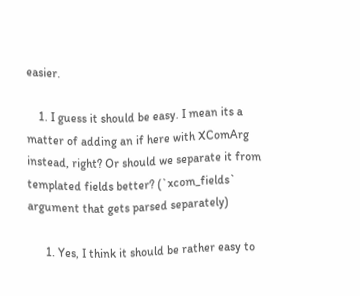easier.

    1. I guess it should be easy. I mean its a matter of adding an if here with XComArg instead, right? Or should we separate it from templated fields better? (`xcom_fields` argument that gets parsed separately)

      1. Yes, I think it should be rather easy to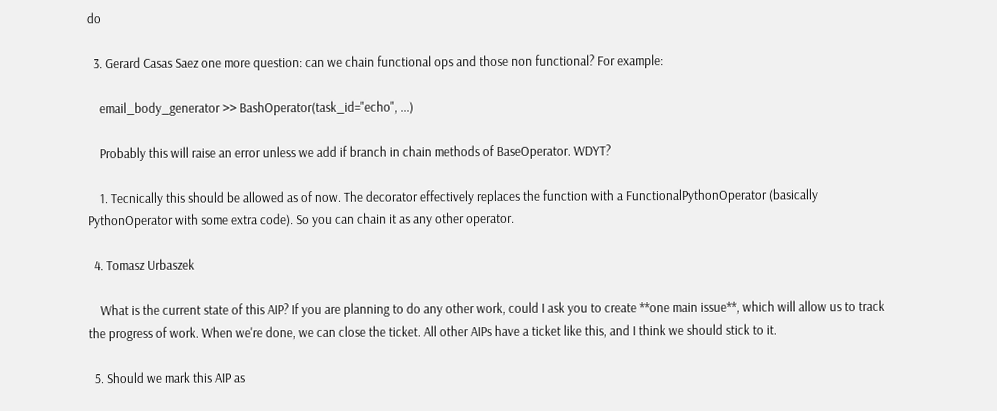do

  3. Gerard Casas Saez one more question: can we chain functional ops and those non functional? For example:

    email_body_generator >> BashOperator(task_id="echo", ...)

    Probably this will raise an error unless we add if branch in chain methods of BaseOperator. WDYT?

    1. Tecnically this should be allowed as of now. The decorator effectively replaces the function with a FunctionalPythonOperator (basically PythonOperator with some extra code). So you can chain it as any other operator.

  4. Tomasz Urbaszek

    What is the current state of this AIP? If you are planning to do any other work, could I ask you to create **one main issue**, which will allow us to track the progress of work. When we're done, we can close the ticket. All other AIPs have a ticket like this, and I think we should stick to it.

  5. Should we mark this AIP as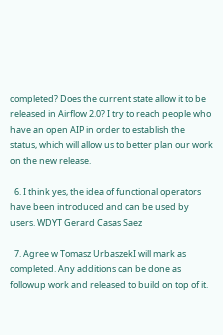completed? Does the current state allow it to be released in Airflow 2.0? I try to reach people who have an open AIP in order to establish the status, which will allow us to better plan our work on the new release.

  6. I think yes, the idea of functional operators have been introduced and can be used by users. WDYT Gerard Casas Saez

  7. Agree w Tomasz UrbaszekI will mark as completed. Any additions can be done as followup work and released to build on top of it.